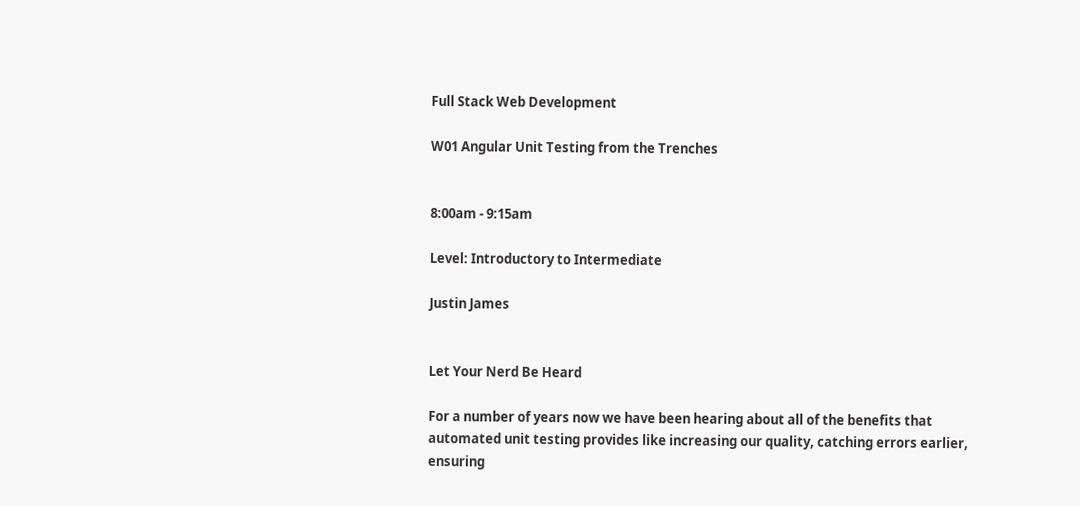Full Stack Web Development

W01 Angular Unit Testing from the Trenches


8:00am - 9:15am

Level: Introductory to Intermediate

Justin James


Let Your Nerd Be Heard

For a number of years now we have been hearing about all of the benefits that automated unit testing provides like increasing our quality, catching errors earlier, ensuring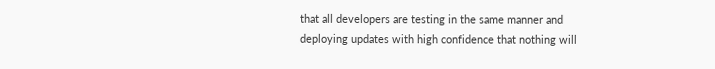that all developers are testing in the same manner and deploying updates with high confidence that nothing will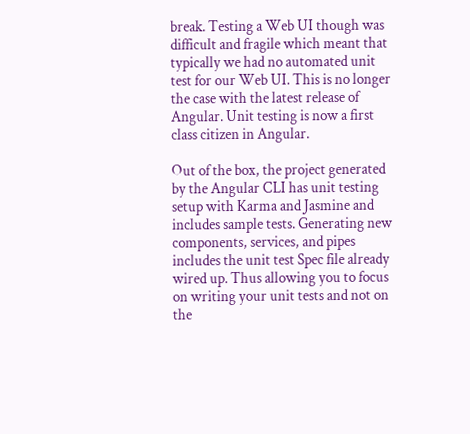break. Testing a Web UI though was difficult and fragile which meant that typically we had no automated unit test for our Web UI. This is no longer the case with the latest release of Angular. Unit testing is now a first class citizen in Angular.

Out of the box, the project generated by the Angular CLI has unit testing setup with Karma and Jasmine and includes sample tests. Generating new components, services, and pipes includes the unit test Spec file already wired up. Thus allowing you to focus on writing your unit tests and not on the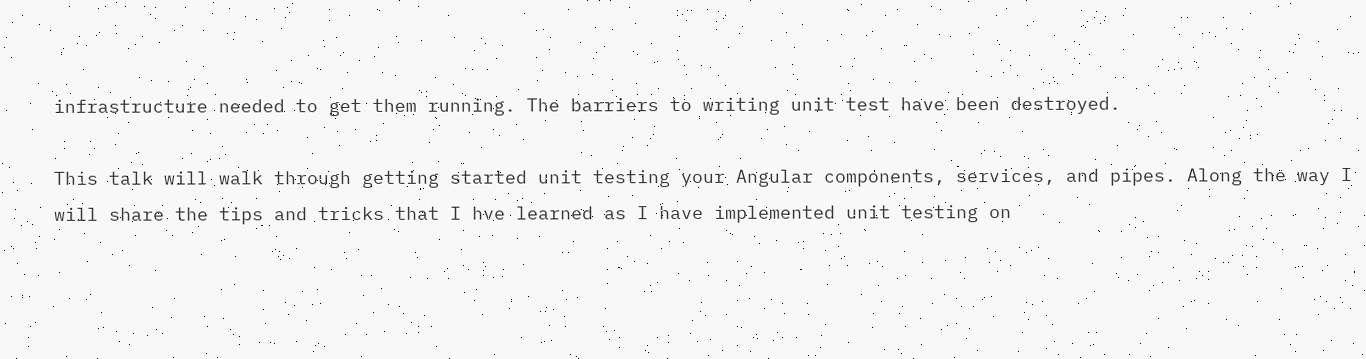infrastructure needed to get them running. The barriers to writing unit test have been destroyed.

This talk will walk through getting started unit testing your Angular components, services, and pipes. Along the way I will share the tips and tricks that I hve learned as I have implemented unit testing on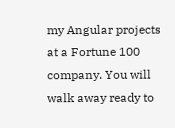my Angular projects at a Fortune 100 company. You will walk away ready to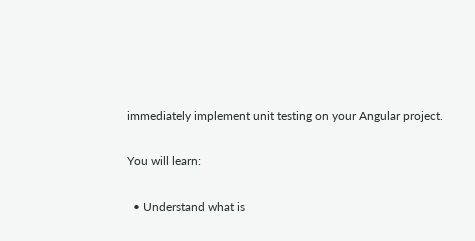immediately implement unit testing on your Angular project.

You will learn:

  • Understand what is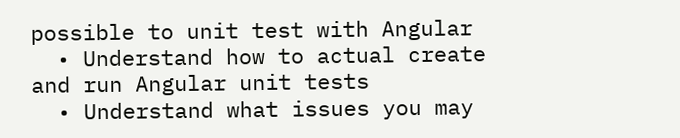possible to unit test with Angular
  • Understand how to actual create and run Angular unit tests
  • Understand what issues you may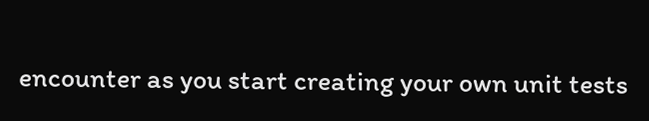encounter as you start creating your own unit tests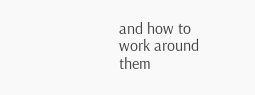and how to work around them